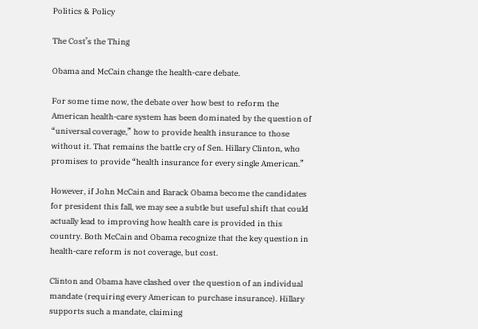Politics & Policy

The Cost’s the Thing

Obama and McCain change the health-care debate.

For some time now, the debate over how best to reform the American health-care system has been dominated by the question of “universal coverage,” how to provide health insurance to those without it. That remains the battle cry of Sen. Hillary Clinton, who promises to provide “health insurance for every single American.”

However, if John McCain and Barack Obama become the candidates for president this fall, we may see a subtle but useful shift that could actually lead to improving how health care is provided in this country. Both McCain and Obama recognize that the key question in health-care reform is not coverage, but cost.

Clinton and Obama have clashed over the question of an individual mandate (requiring every American to purchase insurance). Hillary supports such a mandate, claiming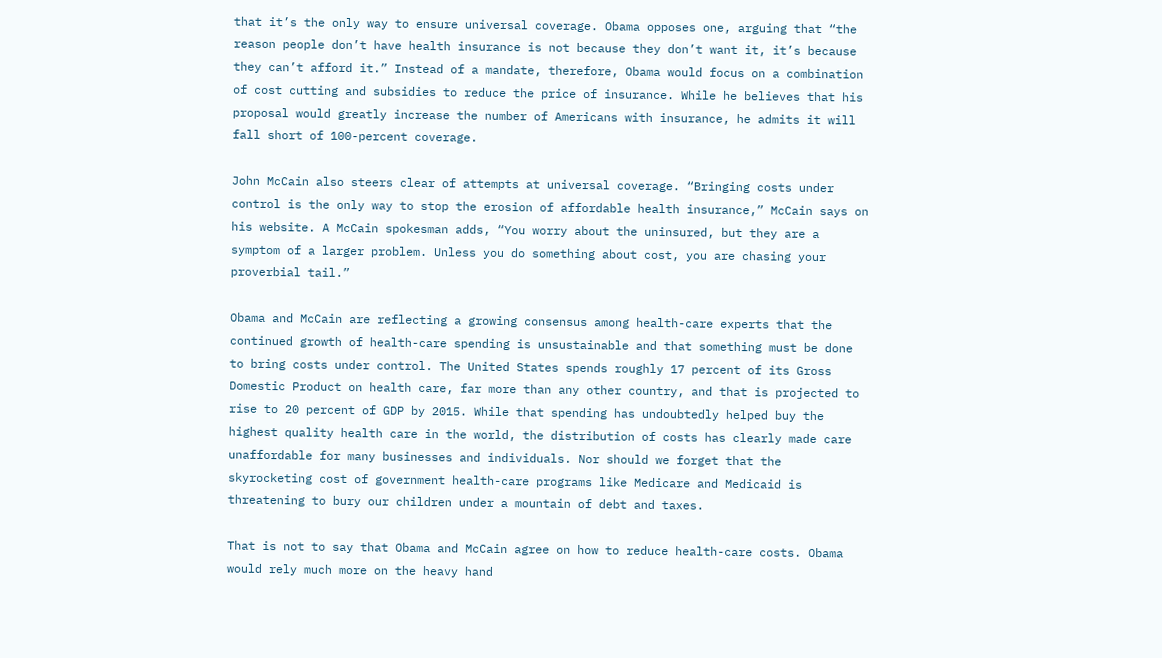that it’s the only way to ensure universal coverage. Obama opposes one, arguing that “the reason people don’t have health insurance is not because they don’t want it, it’s because they can’t afford it.” Instead of a mandate, therefore, Obama would focus on a combination of cost cutting and subsidies to reduce the price of insurance. While he believes that his proposal would greatly increase the number of Americans with insurance, he admits it will fall short of 100-percent coverage.

John McCain also steers clear of attempts at universal coverage. “Bringing costs under control is the only way to stop the erosion of affordable health insurance,” McCain says on his website. A McCain spokesman adds, “You worry about the uninsured, but they are a symptom of a larger problem. Unless you do something about cost, you are chasing your proverbial tail.”

Obama and McCain are reflecting a growing consensus among health-care experts that the continued growth of health-care spending is unsustainable and that something must be done to bring costs under control. The United States spends roughly 17 percent of its Gross Domestic Product on health care, far more than any other country, and that is projected to rise to 20 percent of GDP by 2015. While that spending has undoubtedly helped buy the highest quality health care in the world, the distribution of costs has clearly made care unaffordable for many businesses and individuals. Nor should we forget that the skyrocketing cost of government health-care programs like Medicare and Medicaid is threatening to bury our children under a mountain of debt and taxes.

That is not to say that Obama and McCain agree on how to reduce health-care costs. Obama would rely much more on the heavy hand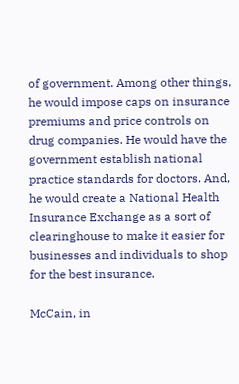of government. Among other things, he would impose caps on insurance premiums and price controls on drug companies. He would have the government establish national practice standards for doctors. And, he would create a National Health Insurance Exchange as a sort of clearinghouse to make it easier for businesses and individuals to shop for the best insurance.

McCain, in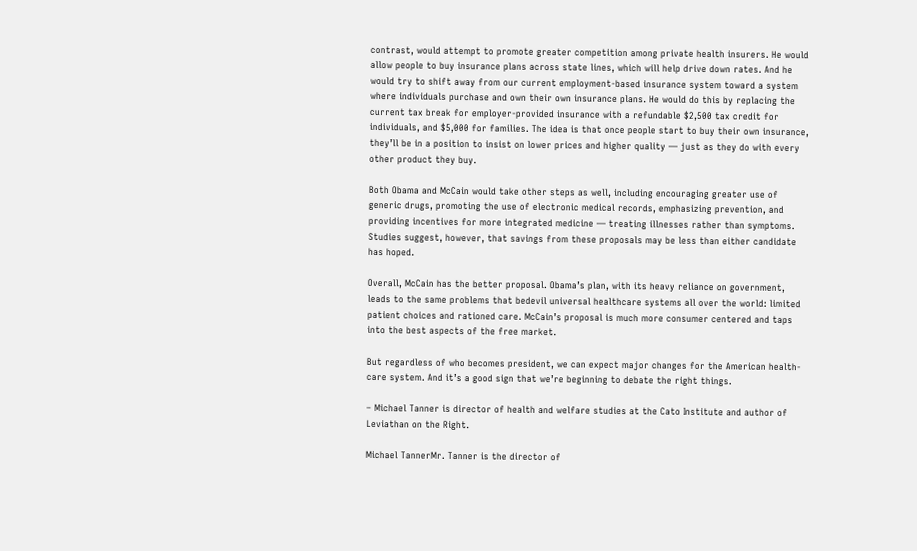contrast, would attempt to promote greater competition among private health insurers. He would allow people to buy insurance plans across state lines, which will help drive down rates. And he would try to shift away from our current employment-based insurance system toward a system where individuals purchase and own their own insurance plans. He would do this by replacing the current tax break for employer-provided insurance with a refundable $2,500 tax credit for individuals, and $5,000 for families. The idea is that once people start to buy their own insurance, they’ll be in a position to insist on lower prices and higher quality — just as they do with every other product they buy.

Both Obama and McCain would take other steps as well, including encouraging greater use of generic drugs, promoting the use of electronic medical records, emphasizing prevention, and providing incentives for more integrated medicine — treating illnesses rather than symptoms. Studies suggest, however, that savings from these proposals may be less than either candidate has hoped.

Overall, McCain has the better proposal. Obama’s plan, with its heavy reliance on government, leads to the same problems that bedevil universal healthcare systems all over the world: limited patient choices and rationed care. McCain’s proposal is much more consumer centered and taps into the best aspects of the free market.

But regardless of who becomes president, we can expect major changes for the American health-care system. And it’s a good sign that we’re beginning to debate the right things.

– Michael Tanner is director of health and welfare studies at the Cato Institute and author of Leviathan on the Right.

Michael TannerMr. Tanner is the director of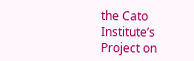the Cato Institute’s Project on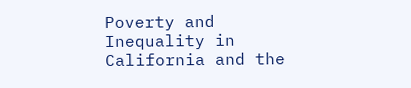Poverty and Inequality in California and the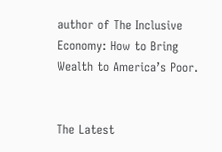author of The Inclusive Economy: How to Bring Wealth to America’s Poor.


The Latest